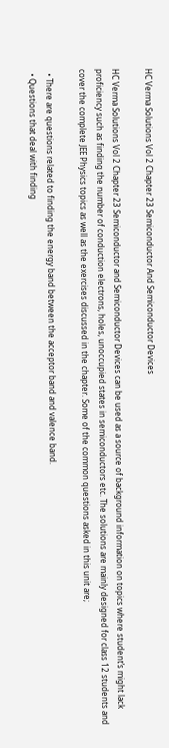HC Verma Solutions Vol 2 Chapter 23 Semiconductor And Semiconductor Devices

HC Verma Solutions Vol 2 Chapter 23 Semiconductor and Semiconductor Devices can be used as a source of background information on topics where student’s might lack proficiency such as finding the number of conduction electrons, holes, unoccupied states in semiconductors etc. The solutions are mainly designed for class 12 students and cover the complete JEE Physics topics as well as the exercises discussed in the chapter. Some of the common questions asked in this unit are;

  • There are questions related to finding the energy band between the acceptor band and valence band.
  • Questions that deal with finding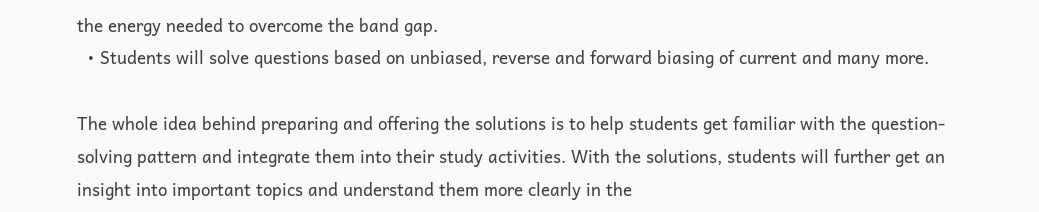the energy needed to overcome the band gap.
  • Students will solve questions based on unbiased, reverse and forward biasing of current and many more.

The whole idea behind preparing and offering the solutions is to help students get familiar with the question-solving pattern and integrate them into their study activities. With the solutions, students will further get an insight into important topics and understand them more clearly in the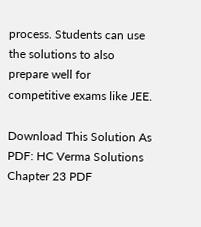process. Students can use the solutions to also prepare well for competitive exams like JEE.

Download This Solution As PDF: HC Verma Solutions Chapter 23 PDF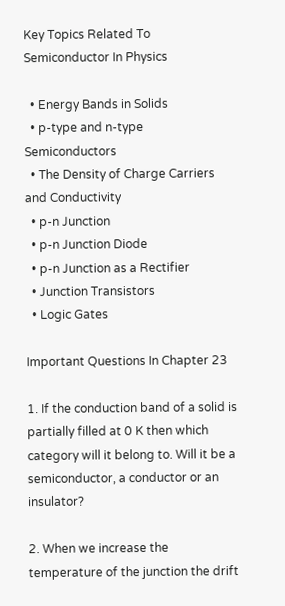Key Topics Related To Semiconductor In Physics

  • Energy Bands in Solids
  • p-type and n-type Semiconductors
  • The Density of Charge Carriers and Conductivity
  • p-n Junction
  • p-n Junction Diode
  • p-n Junction as a Rectifier
  • Junction Transistors
  • Logic Gates

Important Questions In Chapter 23

1. If the conduction band of a solid is partially filled at 0 K then which category will it belong to. Will it be a semiconductor, a conductor or an insulator?

2. When we increase the temperature of the junction the drift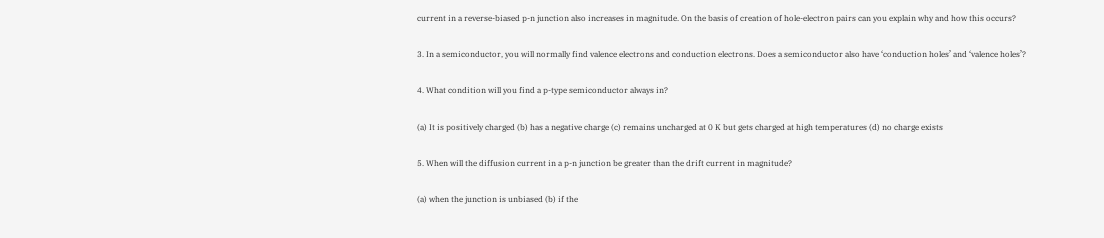current in a reverse-biased p-n junction also increases in magnitude. On the basis of creation of hole-electron pairs can you explain why and how this occurs?

3. In a semiconductor, you will normally find valence electrons and conduction electrons. Does a semiconductor also have ‘conduction holes’ and ‘valence holes’?

4. What condition will you find a p-type semiconductor always in?

(a) It is positively charged (b) has a negative charge (c) remains uncharged at 0 K but gets charged at high temperatures (d) no charge exists

5. When will the diffusion current in a p-n junction be greater than the drift current in magnitude?

(a) when the junction is unbiased (b) if the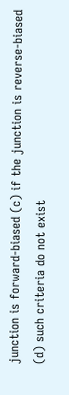junction is forward-biased (c) if the junction is reverse-biased (d) such criteria do not exist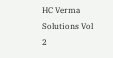HC Verma Solutions Vol 2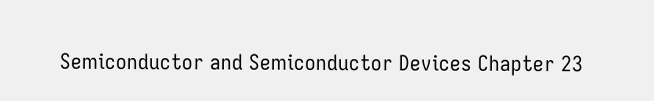Semiconductor and Semiconductor Devices Chapter 23